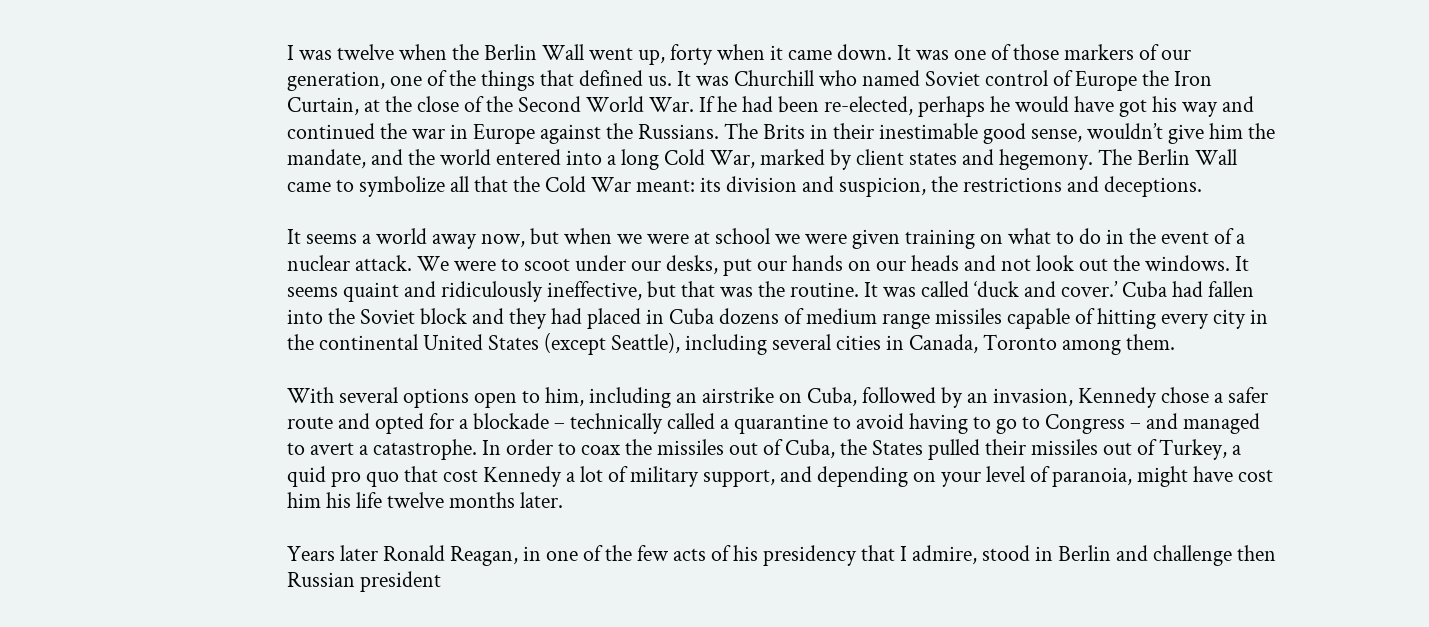I was twelve when the Berlin Wall went up, forty when it came down. It was one of those markers of our generation, one of the things that defined us. It was Churchill who named Soviet control of Europe the Iron Curtain, at the close of the Second World War. If he had been re-elected, perhaps he would have got his way and continued the war in Europe against the Russians. The Brits in their inestimable good sense, wouldn’t give him the mandate, and the world entered into a long Cold War, marked by client states and hegemony. The Berlin Wall came to symbolize all that the Cold War meant: its division and suspicion, the restrictions and deceptions.

It seems a world away now, but when we were at school we were given training on what to do in the event of a nuclear attack. We were to scoot under our desks, put our hands on our heads and not look out the windows. It seems quaint and ridiculously ineffective, but that was the routine. It was called ‘duck and cover.’ Cuba had fallen into the Soviet block and they had placed in Cuba dozens of medium range missiles capable of hitting every city in the continental United States (except Seattle), including several cities in Canada, Toronto among them.

With several options open to him, including an airstrike on Cuba, followed by an invasion, Kennedy chose a safer route and opted for a blockade – technically called a quarantine to avoid having to go to Congress – and managed to avert a catastrophe. In order to coax the missiles out of Cuba, the States pulled their missiles out of Turkey, a quid pro quo that cost Kennedy a lot of military support, and depending on your level of paranoia, might have cost him his life twelve months later.

Years later Ronald Reagan, in one of the few acts of his presidency that I admire, stood in Berlin and challenge then Russian president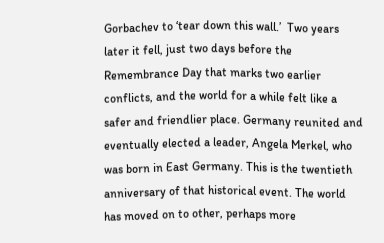Gorbachev to ‘tear down this wall.’  Two years later it fell, just two days before the Remembrance Day that marks two earlier conflicts, and the world for a while felt like a safer and friendlier place. Germany reunited and eventually elected a leader, Angela Merkel, who was born in East Germany. This is the twentieth anniversary of that historical event. The world has moved on to other, perhaps more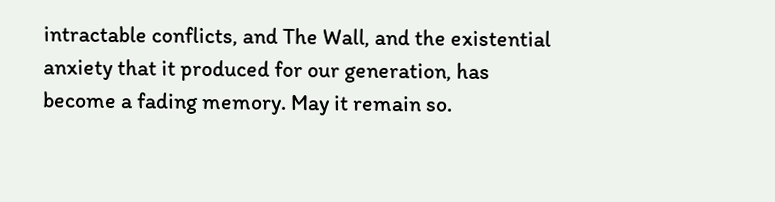intractable conflicts, and The Wall, and the existential anxiety that it produced for our generation, has become a fading memory. May it remain so.